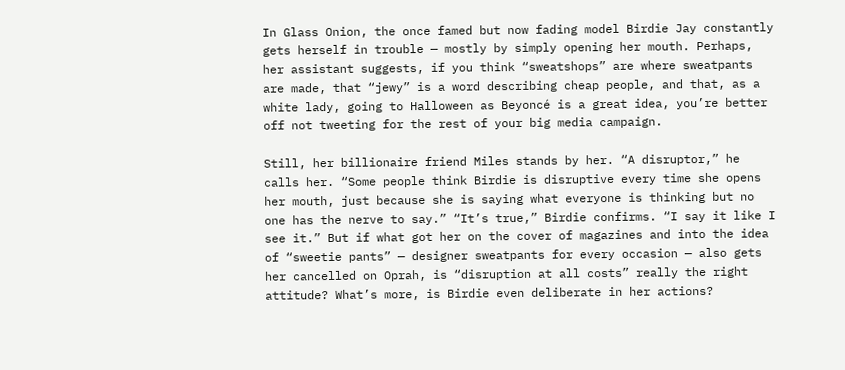In Glass Onion, the once famed but now fading model Birdie Jay constantly gets herself in trouble — mostly by simply opening her mouth. Perhaps, her assistant suggests, if you think “sweatshops” are where sweatpants are made, that “jewy” is a word describing cheap people, and that, as a white lady, going to Halloween as Beyoncé is a great idea, you’re better off not tweeting for the rest of your big media campaign.

Still, her billionaire friend Miles stands by her. “A disruptor,” he calls her. “Some people think Birdie is disruptive every time she opens her mouth, just because she is saying what everyone is thinking but no one has the nerve to say.” “It’s true,” Birdie confirms. “I say it like I see it.” But if what got her on the cover of magazines and into the idea of “sweetie pants” — designer sweatpants for every occasion — also gets her cancelled on Oprah, is “disruption at all costs” really the right attitude? What’s more, is Birdie even deliberate in her actions?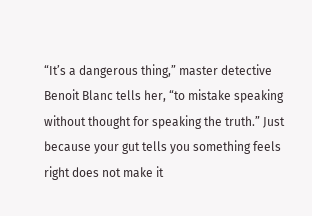“It’s a dangerous thing,” master detective Benoit Blanc tells her, “to mistake speaking without thought for speaking the truth.” Just because your gut tells you something feels right does not make it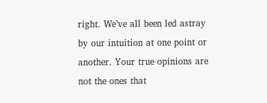right. We’ve all been led astray by our intuition at one point or another. Your true opinions are not the ones that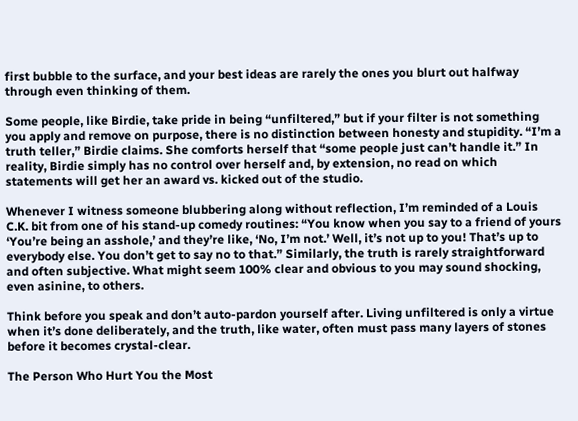first bubble to the surface, and your best ideas are rarely the ones you blurt out halfway through even thinking of them.

Some people, like Birdie, take pride in being “unfiltered,” but if your filter is not something you apply and remove on purpose, there is no distinction between honesty and stupidity. “I’m a truth teller,” Birdie claims. She comforts herself that “some people just can’t handle it.” In reality, Birdie simply has no control over herself and, by extension, no read on which statements will get her an award vs. kicked out of the studio.

Whenever I witness someone blubbering along without reflection, I’m reminded of a Louis C.K. bit from one of his stand-up comedy routines: “You know when you say to a friend of yours ‘You’re being an asshole,’ and they’re like, ‘No, I’m not.’ Well, it’s not up to you! That’s up to everybody else. You don’t get to say no to that.” Similarly, the truth is rarely straightforward and often subjective. What might seem 100% clear and obvious to you may sound shocking, even asinine, to others.

Think before you speak and don’t auto-pardon yourself after. Living unfiltered is only a virtue when it’s done deliberately, and the truth, like water, often must pass many layers of stones before it becomes crystal-clear.

The Person Who Hurt You the Most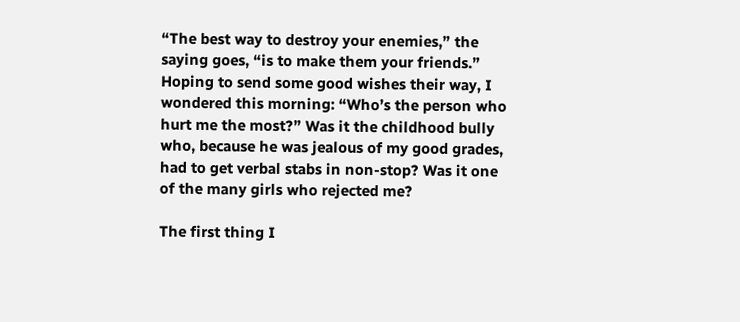“The best way to destroy your enemies,” the saying goes, “is to make them your friends.” Hoping to send some good wishes their way, I wondered this morning: “Who’s the person who hurt me the most?” Was it the childhood bully who, because he was jealous of my good grades, had to get verbal stabs in non-stop? Was it one of the many girls who rejected me?

The first thing I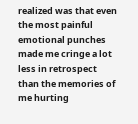realized was that even the most painful emotional punches made me cringe a lot less in retrospect than the memories of me hurting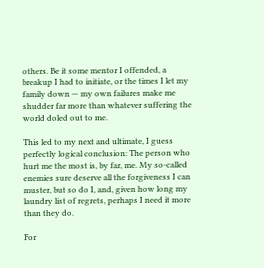others. Be it some mentor I offended, a breakup I had to initiate, or the times I let my family down — my own failures make me shudder far more than whatever suffering the world doled out to me.

This led to my next and ultimate, I guess perfectly logical conclusion: The person who hurt me the most is, by far, me. My so-called enemies sure deserve all the forgiveness I can muster, but so do I, and, given how long my laundry list of regrets, perhaps I need it more than they do.

For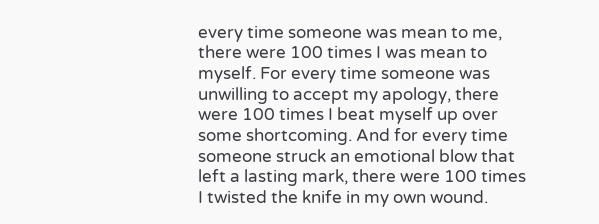every time someone was mean to me, there were 100 times I was mean to myself. For every time someone was unwilling to accept my apology, there were 100 times I beat myself up over some shortcoming. And for every time someone struck an emotional blow that left a lasting mark, there were 100 times I twisted the knife in my own wound.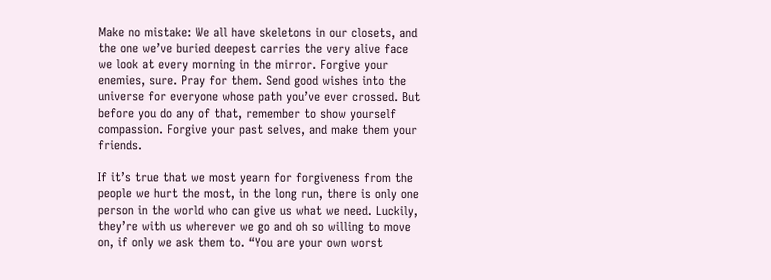Make no mistake: We all have skeletons in our closets, and the one we’ve buried deepest carries the very alive face we look at every morning in the mirror. Forgive your enemies, sure. Pray for them. Send good wishes into the universe for everyone whose path you’ve ever crossed. But before you do any of that, remember to show yourself compassion. Forgive your past selves, and make them your friends.

If it’s true that we most yearn for forgiveness from the people we hurt the most, in the long run, there is only one person in the world who can give us what we need. Luckily, they’re with us wherever we go and oh so willing to move on, if only we ask them to. “You are your own worst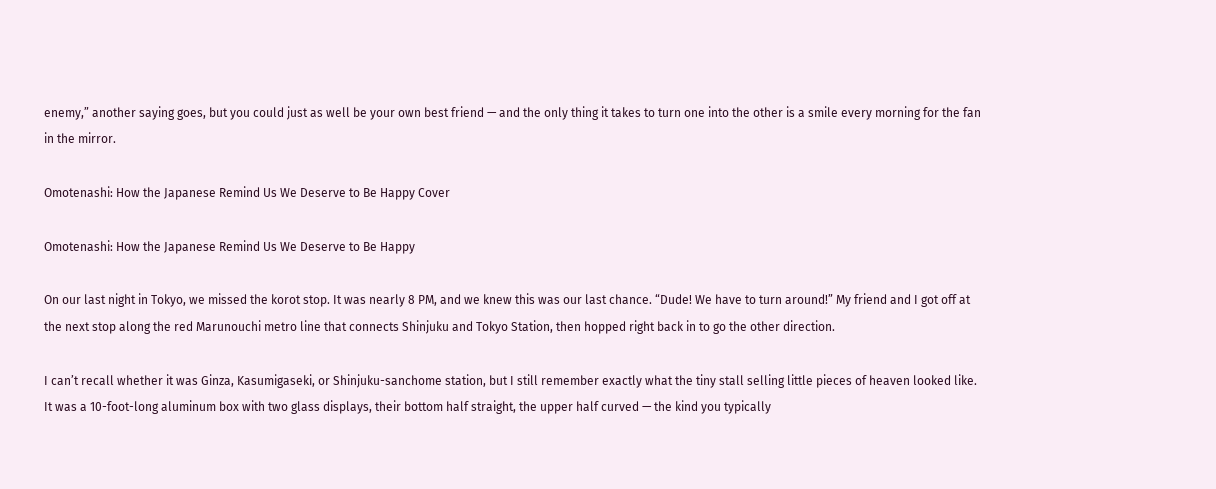enemy,” another saying goes, but you could just as well be your own best friend — and the only thing it takes to turn one into the other is a smile every morning for the fan in the mirror.

Omotenashi: How the Japanese Remind Us We Deserve to Be Happy Cover

Omotenashi: How the Japanese Remind Us We Deserve to Be Happy

On our last night in Tokyo, we missed the korot stop. It was nearly 8 PM, and we knew this was our last chance. “Dude! We have to turn around!” My friend and I got off at the next stop along the red Marunouchi metro line that connects Shinjuku and Tokyo Station, then hopped right back in to go the other direction.

I can’t recall whether it was Ginza, Kasumigaseki, or Shinjuku-sanchome station, but I still remember exactly what the tiny stall selling little pieces of heaven looked like. It was a 10-foot-long aluminum box with two glass displays, their bottom half straight, the upper half curved — the kind you typically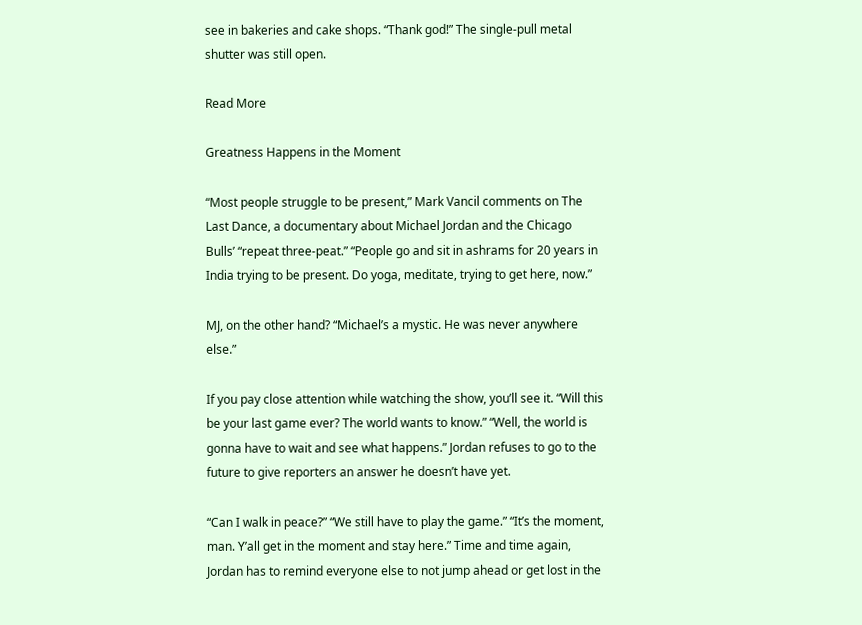see in bakeries and cake shops. “Thank god!” The single-pull metal shutter was still open.

Read More

Greatness Happens in the Moment

“Most people struggle to be present,” Mark Vancil comments on The Last Dance, a documentary about Michael Jordan and the Chicago Bulls’ “repeat three-peat.” “People go and sit in ashrams for 20 years in India trying to be present. Do yoga, meditate, trying to get here, now.”

MJ, on the other hand? “Michael’s a mystic. He was never anywhere else.”

If you pay close attention while watching the show, you’ll see it. “Will this be your last game ever? The world wants to know.” “Well, the world is gonna have to wait and see what happens.” Jordan refuses to go to the future to give reporters an answer he doesn’t have yet.

“Can I walk in peace?” “We still have to play the game.” “It’s the moment, man. Y’all get in the moment and stay here.” Time and time again, Jordan has to remind everyone else to not jump ahead or get lost in the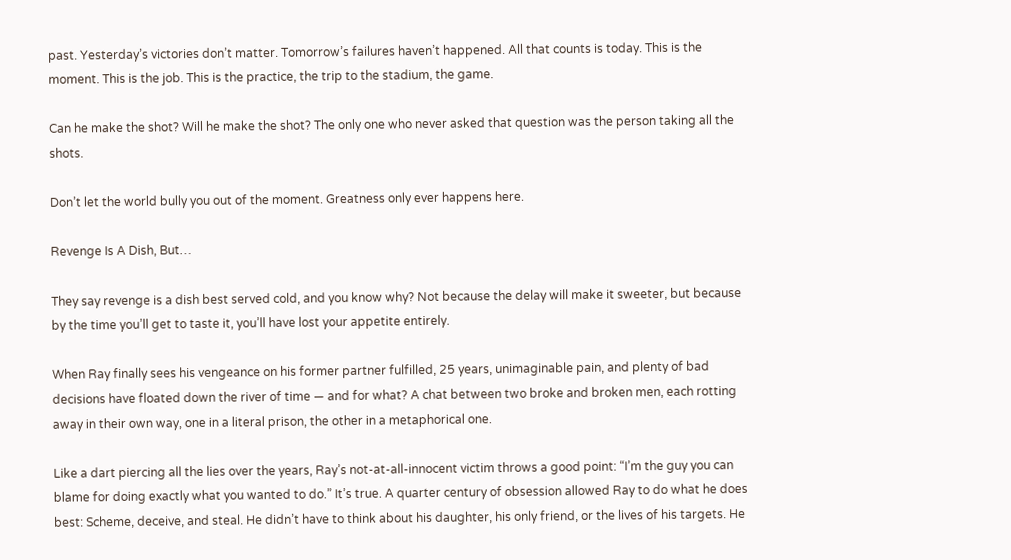past. Yesterday’s victories don’t matter. Tomorrow’s failures haven’t happened. All that counts is today. This is the moment. This is the job. This is the practice, the trip to the stadium, the game.

Can he make the shot? Will he make the shot? The only one who never asked that question was the person taking all the shots.

Don’t let the world bully you out of the moment. Greatness only ever happens here.

Revenge Is A Dish, But…

They say revenge is a dish best served cold, and you know why? Not because the delay will make it sweeter, but because by the time you’ll get to taste it, you’ll have lost your appetite entirely.

When Ray finally sees his vengeance on his former partner fulfilled, 25 years, unimaginable pain, and plenty of bad decisions have floated down the river of time — and for what? A chat between two broke and broken men, each rotting away in their own way, one in a literal prison, the other in a metaphorical one.

Like a dart piercing all the lies over the years, Ray’s not-at-all-innocent victim throws a good point: “I’m the guy you can blame for doing exactly what you wanted to do.” It’s true. A quarter century of obsession allowed Ray to do what he does best: Scheme, deceive, and steal. He didn’t have to think about his daughter, his only friend, or the lives of his targets. He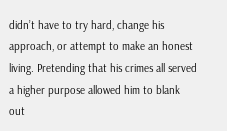didn’t have to try hard, change his approach, or attempt to make an honest living. Pretending that his crimes all served a higher purpose allowed him to blank out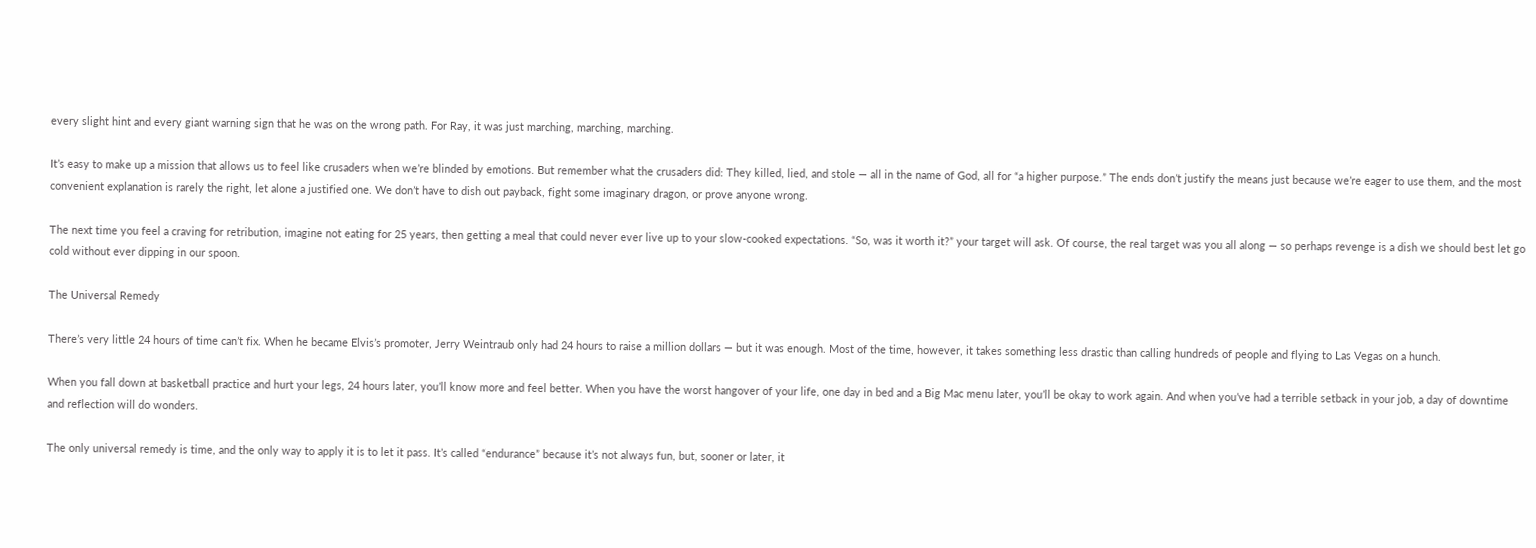every slight hint and every giant warning sign that he was on the wrong path. For Ray, it was just marching, marching, marching.

It’s easy to make up a mission that allows us to feel like crusaders when we’re blinded by emotions. But remember what the crusaders did: They killed, lied, and stole — all in the name of God, all for “a higher purpose.” The ends don’t justify the means just because we’re eager to use them, and the most convenient explanation is rarely the right, let alone a justified one. We don’t have to dish out payback, fight some imaginary dragon, or prove anyone wrong.

The next time you feel a craving for retribution, imagine not eating for 25 years, then getting a meal that could never ever live up to your slow-cooked expectations. “So, was it worth it?” your target will ask. Of course, the real target was you all along — so perhaps revenge is a dish we should best let go cold without ever dipping in our spoon.

The Universal Remedy

There’s very little 24 hours of time can’t fix. When he became Elvis’s promoter, Jerry Weintraub only had 24 hours to raise a million dollars — but it was enough. Most of the time, however, it takes something less drastic than calling hundreds of people and flying to Las Vegas on a hunch.

When you fall down at basketball practice and hurt your legs, 24 hours later, you’ll know more and feel better. When you have the worst hangover of your life, one day in bed and a Big Mac menu later, you’ll be okay to work again. And when you’ve had a terrible setback in your job, a day of downtime and reflection will do wonders.

The only universal remedy is time, and the only way to apply it is to let it pass. It’s called “endurance” because it’s not always fun, but, sooner or later, it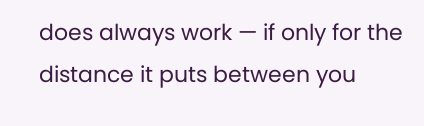does always work — if only for the distance it puts between you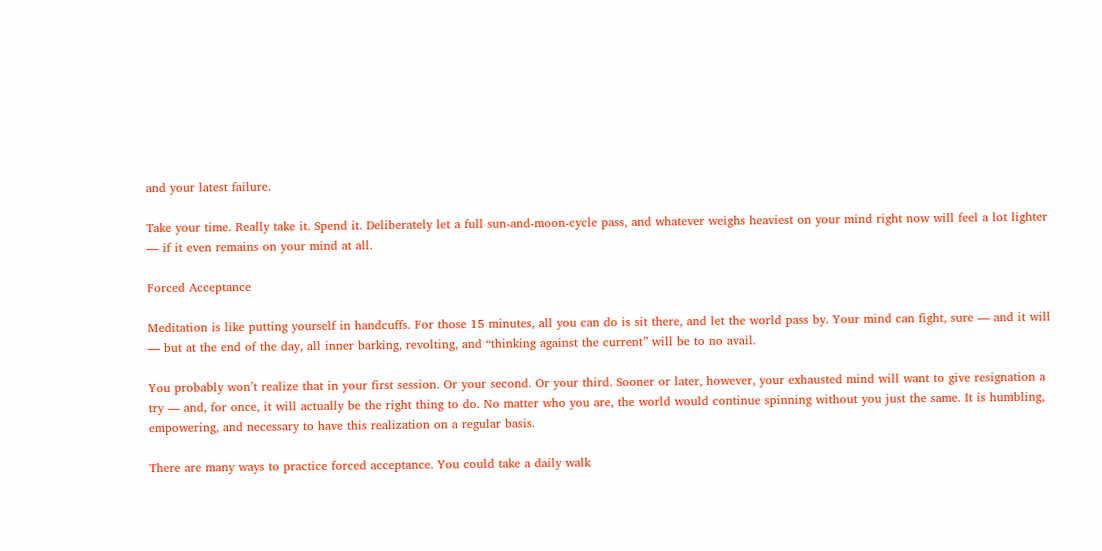and your latest failure.

Take your time. Really take it. Spend it. Deliberately let a full sun-and-moon-cycle pass, and whatever weighs heaviest on your mind right now will feel a lot lighter — if it even remains on your mind at all.

Forced Acceptance

Meditation is like putting yourself in handcuffs. For those 15 minutes, all you can do is sit there, and let the world pass by. Your mind can fight, sure — and it will — but at the end of the day, all inner barking, revolting, and “thinking against the current” will be to no avail.

You probably won’t realize that in your first session. Or your second. Or your third. Sooner or later, however, your exhausted mind will want to give resignation a try — and, for once, it will actually be the right thing to do. No matter who you are, the world would continue spinning without you just the same. It is humbling, empowering, and necessary to have this realization on a regular basis.

There are many ways to practice forced acceptance. You could take a daily walk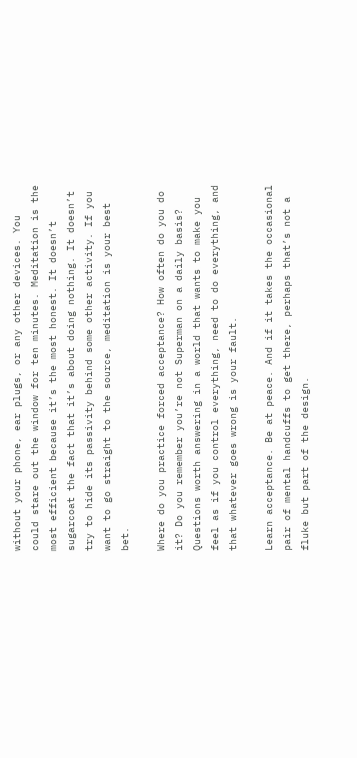without your phone, ear plugs, or any other devices. You could stare out the window for ten minutes. Meditation is the most efficient because it’s the most honest. It doesn’t sugarcoat the fact that it’s about doing nothing. It doesn’t try to hide its passivity behind some other activity. If you want to go straight to the source, meditation is your best bet.

Where do you practice forced acceptance? How often do you do it? Do you remember you’re not Superman on a daily basis? Questions worth answering in a world that wants to make you feel as if you control everything, need to do everything, and that whatever goes wrong is your fault.

Learn acceptance. Be at peace. And if it takes the occasional pair of mental handcuffs to get there, perhaps that’s not a fluke but part of the design.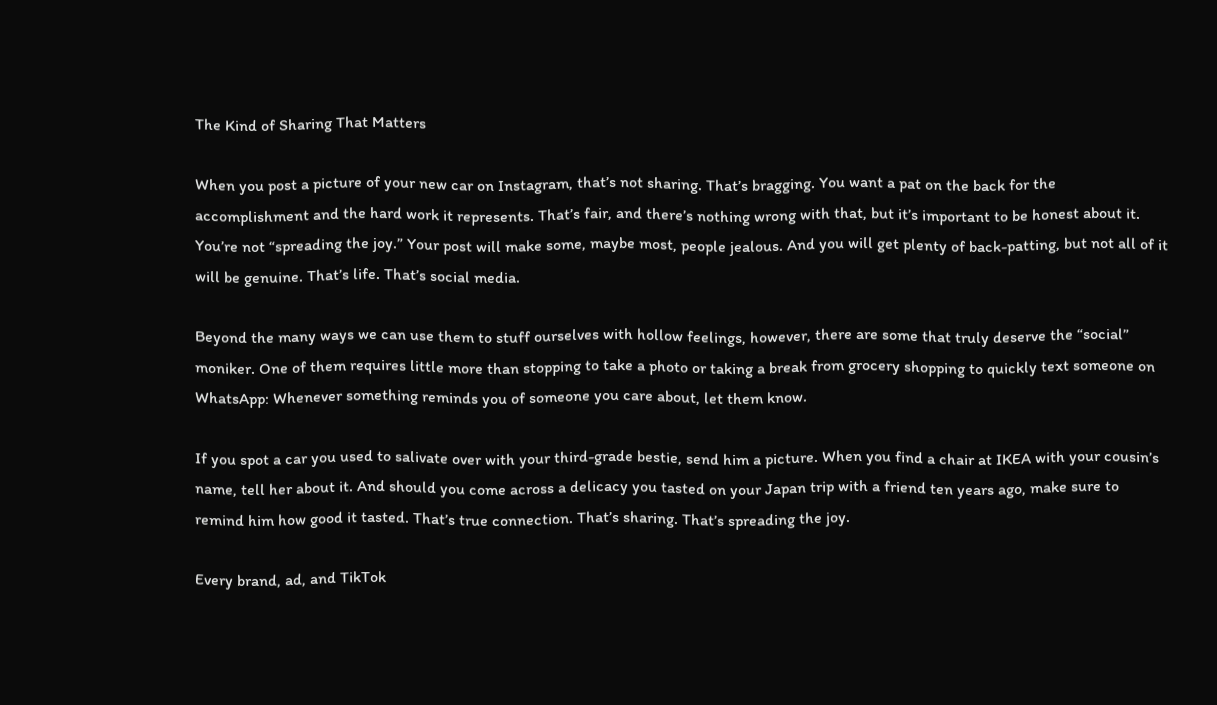The Kind of Sharing That Matters

When you post a picture of your new car on Instagram, that’s not sharing. That’s bragging. You want a pat on the back for the accomplishment and the hard work it represents. That’s fair, and there’s nothing wrong with that, but it’s important to be honest about it. You’re not “spreading the joy.” Your post will make some, maybe most, people jealous. And you will get plenty of back-patting, but not all of it will be genuine. That’s life. That’s social media.

Beyond the many ways we can use them to stuff ourselves with hollow feelings, however, there are some that truly deserve the “social” moniker. One of them requires little more than stopping to take a photo or taking a break from grocery shopping to quickly text someone on WhatsApp: Whenever something reminds you of someone you care about, let them know.

If you spot a car you used to salivate over with your third-grade bestie, send him a picture. When you find a chair at IKEA with your cousin’s name, tell her about it. And should you come across a delicacy you tasted on your Japan trip with a friend ten years ago, make sure to remind him how good it tasted. That’s true connection. That’s sharing. That’s spreading the joy.

Every brand, ad, and TikTok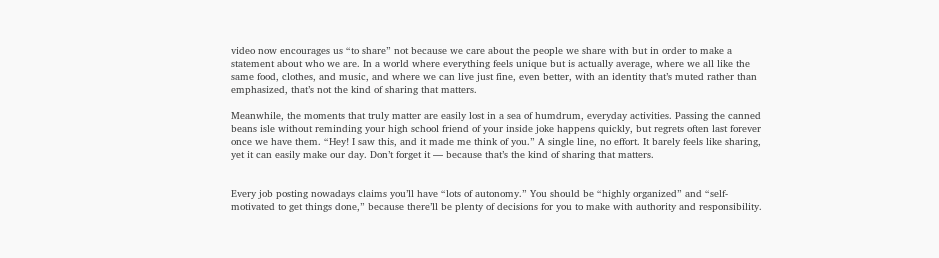video now encourages us “to share” not because we care about the people we share with but in order to make a statement about who we are. In a world where everything feels unique but is actually average, where we all like the same food, clothes, and music, and where we can live just fine, even better, with an identity that’s muted rather than emphasized, that’s not the kind of sharing that matters.

Meanwhile, the moments that truly matter are easily lost in a sea of humdrum, everyday activities. Passing the canned beans isle without reminding your high school friend of your inside joke happens quickly, but regrets often last forever once we have them. “Hey! I saw this, and it made me think of you.” A single line, no effort. It barely feels like sharing, yet it can easily make our day. Don’t forget it — because that’s the kind of sharing that matters.


Every job posting nowadays claims you’ll have “lots of autonomy.” You should be “highly organized” and “self-motivated to get things done,” because there’ll be plenty of decisions for you to make with authority and responsibility.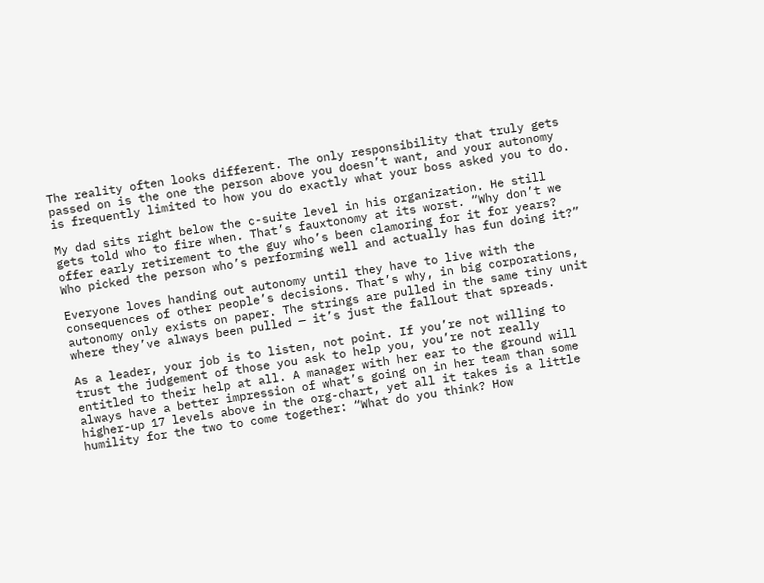The reality often looks different. The only responsibility that truly gets passed on is the one the person above you doesn’t want, and your autonomy is frequently limited to how you do exactly what your boss asked you to do.

My dad sits right below the c-suite level in his organization. He still gets told who to fire when. That’s fauxtonomy at its worst. “Why don’t we offer early retirement to the guy who’s been clamoring for it for years? Who picked the person who’s performing well and actually has fun doing it?”

Everyone loves handing out autonomy until they have to live with the consequences of other people’s decisions. That’s why, in big corporations, autonomy only exists on paper. The strings are pulled in the same tiny unit where they’ve always been pulled — it’s just the fallout that spreads.

As a leader, your job is to listen, not point. If you’re not willing to trust the judgement of those you ask to help you, you’re not really entitled to their help at all. A manager with her ear to the ground will always have a better impression of what’s going on in her team than some higher-up 17 levels above in the org-chart, yet all it takes is a little humility for the two to come together: “What do you think? How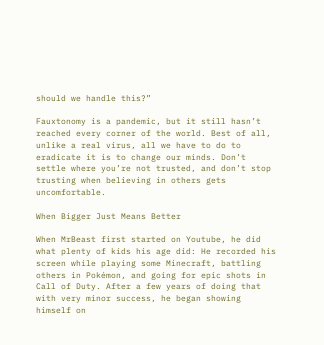should we handle this?”

Fauxtonomy is a pandemic, but it still hasn’t reached every corner of the world. Best of all, unlike a real virus, all we have to do to eradicate it is to change our minds. Don’t settle where you’re not trusted, and don’t stop trusting when believing in others gets uncomfortable.

When Bigger Just Means Better

When MrBeast first started on Youtube, he did what plenty of kids his age did: He recorded his screen while playing some Minecraft, battling others in Pokémon, and going for epic shots in Call of Duty. After a few years of doing that with very minor success, he began showing himself on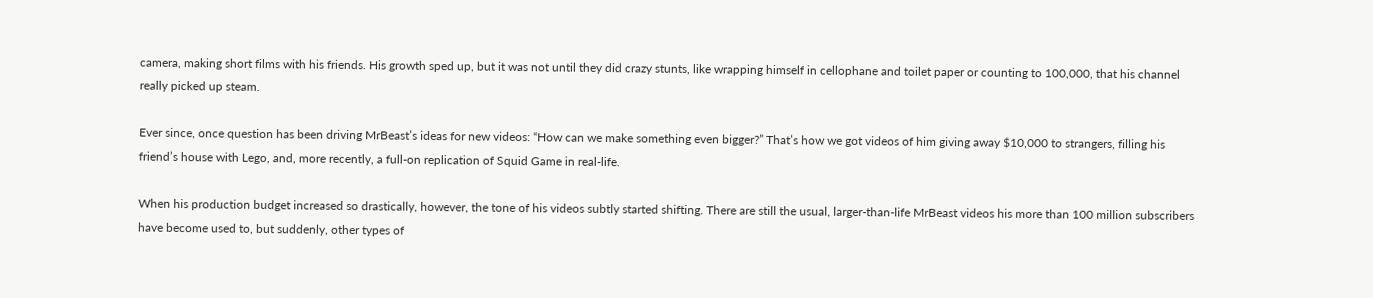camera, making short films with his friends. His growth sped up, but it was not until they did crazy stunts, like wrapping himself in cellophane and toilet paper or counting to 100,000, that his channel really picked up steam.

Ever since, once question has been driving MrBeast’s ideas for new videos: “How can we make something even bigger?” That’s how we got videos of him giving away $10,000 to strangers, filling his friend’s house with Lego, and, more recently, a full-on replication of Squid Game in real-life.

When his production budget increased so drastically, however, the tone of his videos subtly started shifting. There are still the usual, larger-than-life MrBeast videos his more than 100 million subscribers have become used to, but suddenly, other types of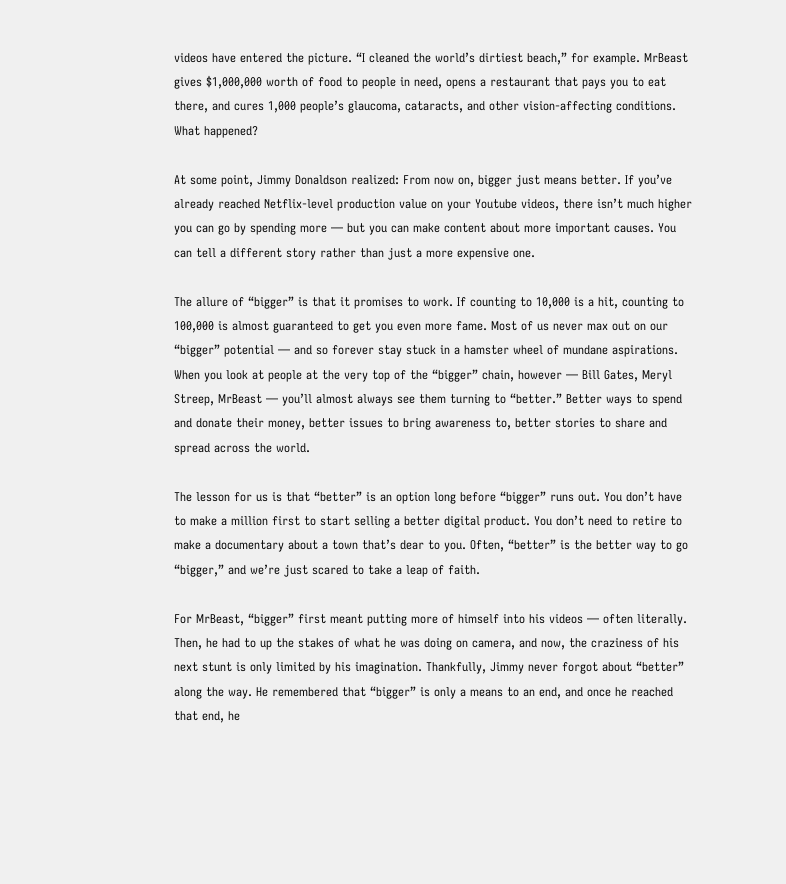videos have entered the picture. “I cleaned the world’s dirtiest beach,” for example. MrBeast gives $1,000,000 worth of food to people in need, opens a restaurant that pays you to eat there, and cures 1,000 people’s glaucoma, cataracts, and other vision-affecting conditions. What happened?

At some point, Jimmy Donaldson realized: From now on, bigger just means better. If you’ve already reached Netflix-level production value on your Youtube videos, there isn’t much higher you can go by spending more — but you can make content about more important causes. You can tell a different story rather than just a more expensive one.

The allure of “bigger” is that it promises to work. If counting to 10,000 is a hit, counting to 100,000 is almost guaranteed to get you even more fame. Most of us never max out on our “bigger” potential — and so forever stay stuck in a hamster wheel of mundane aspirations. When you look at people at the very top of the “bigger” chain, however — Bill Gates, Meryl Streep, MrBeast — you’ll almost always see them turning to “better.” Better ways to spend and donate their money, better issues to bring awareness to, better stories to share and spread across the world.

The lesson for us is that “better” is an option long before “bigger” runs out. You don’t have to make a million first to start selling a better digital product. You don’t need to retire to make a documentary about a town that’s dear to you. Often, “better” is the better way to go “bigger,” and we’re just scared to take a leap of faith.

For MrBeast, “bigger” first meant putting more of himself into his videos — often literally. Then, he had to up the stakes of what he was doing on camera, and now, the craziness of his next stunt is only limited by his imagination. Thankfully, Jimmy never forgot about “better” along the way. He remembered that “bigger” is only a means to an end, and once he reached that end, he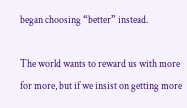began choosing “better” instead.

The world wants to reward us with more for more, but if we insist on getting more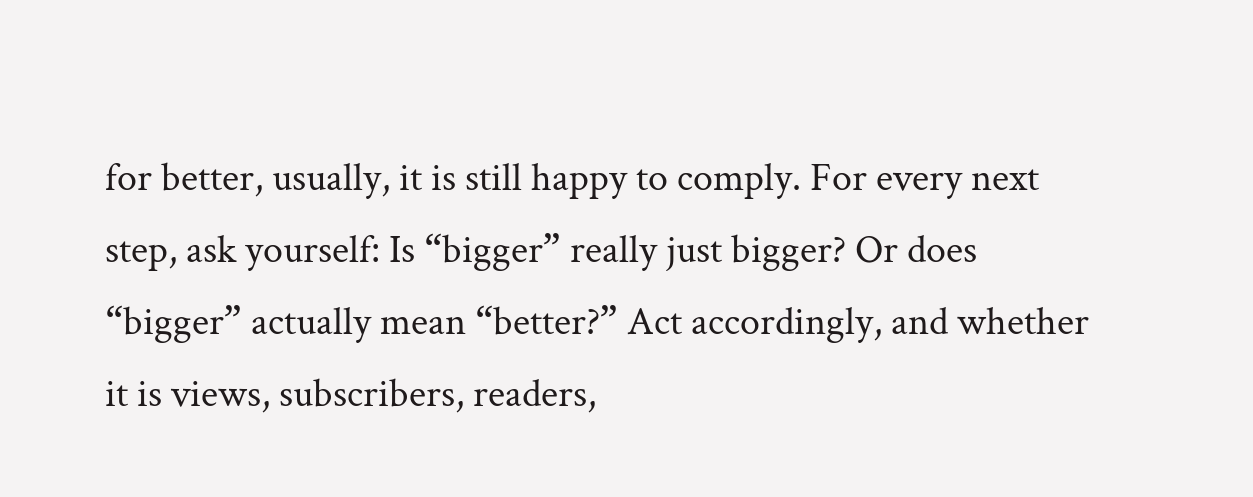for better, usually, it is still happy to comply. For every next step, ask yourself: Is “bigger” really just bigger? Or does “bigger” actually mean “better?” Act accordingly, and whether it is views, subscribers, readers,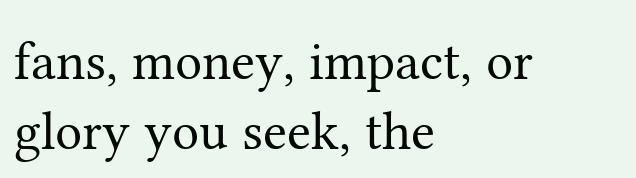fans, money, impact, or glory you seek, the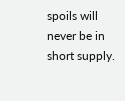spoils will never be in short supply.